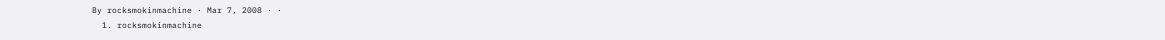By rocksmokinmachine · Mar 7, 2008 · ·
  1. rocksmokinmachine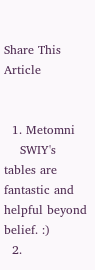Share This Article


  1. Metomni
    SWIY's tables are fantastic and helpful beyond belief. :)
  2.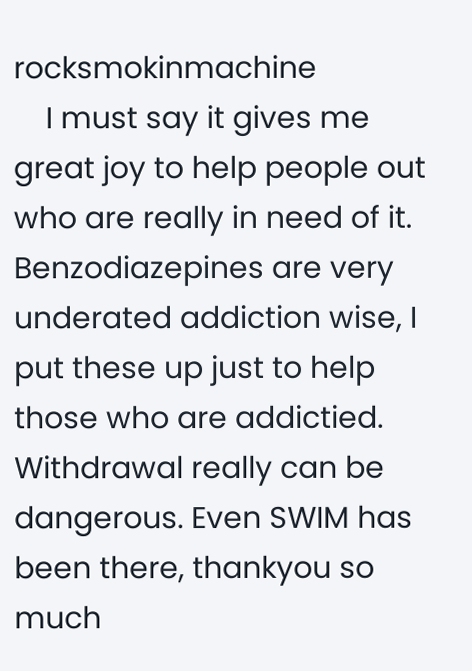rocksmokinmachine
    I must say it gives me great joy to help people out who are really in need of it. Benzodiazepines are very underated addiction wise, I put these up just to help those who are addictied. Withdrawal really can be dangerous. Even SWIM has been there, thankyou so much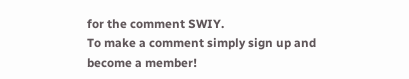for the comment SWIY.
To make a comment simply sign up and become a member!